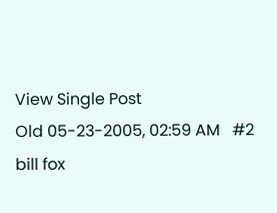View Single Post
Old 05-23-2005, 02:59 AM   #2
bill fox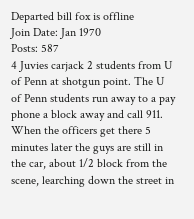Departed bill fox is offline
Join Date: Jan 1970
Posts: 587
4 Juvies carjack 2 students from U of Penn at shotgun point. The U of Penn students run away to a pay phone a block away and call 911. When the officers get there 5 minutes later the guys are still in the car, about 1/2 block from the scene, learching down the street in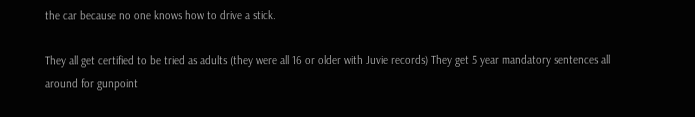the car because no one knows how to drive a stick.

They all get certified to be tried as adults (they were all 16 or older with Juvie records) They get 5 year mandatory sentences all around for gunpoint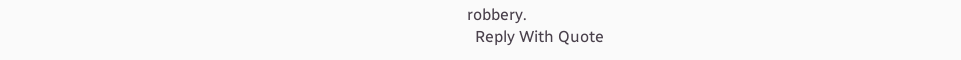robbery.
  Reply With Quote